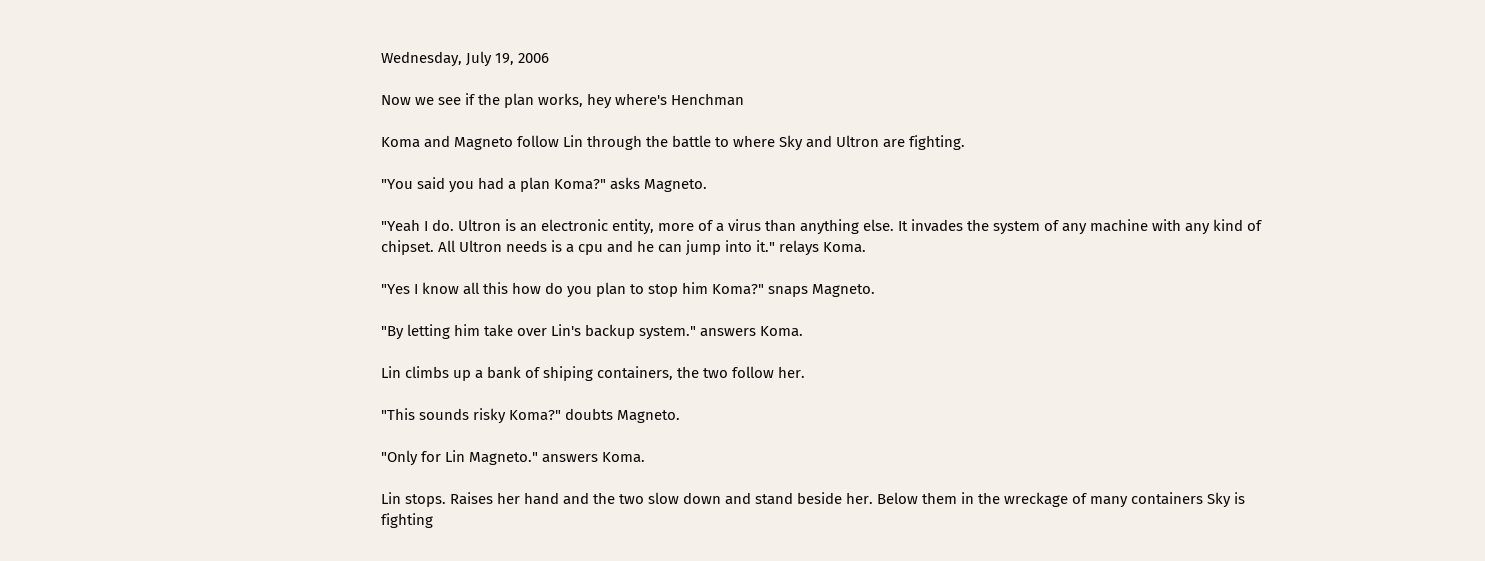Wednesday, July 19, 2006

Now we see if the plan works, hey where's Henchman

Koma and Magneto follow Lin through the battle to where Sky and Ultron are fighting.

"You said you had a plan Koma?" asks Magneto.

"Yeah I do. Ultron is an electronic entity, more of a virus than anything else. It invades the system of any machine with any kind of chipset. All Ultron needs is a cpu and he can jump into it." relays Koma.

"Yes I know all this how do you plan to stop him Koma?" snaps Magneto.

"By letting him take over Lin's backup system." answers Koma.

Lin climbs up a bank of shiping containers, the two follow her.

"This sounds risky Koma?" doubts Magneto.

"Only for Lin Magneto." answers Koma.

Lin stops. Raises her hand and the two slow down and stand beside her. Below them in the wreckage of many containers Sky is fighting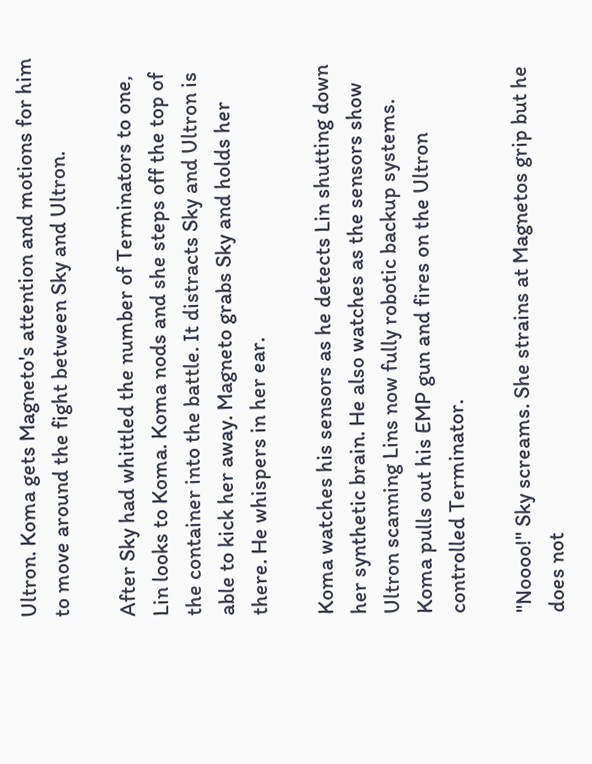Ultron. Koma gets Magneto's attention and motions for him to move around the fight between Sky and Ultron.

After Sky had whittled the number of Terminators to one, Lin looks to Koma. Koma nods and she steps off the top of the container into the battle. It distracts Sky and Ultron is able to kick her away. Magneto grabs Sky and holds her there. He whispers in her ear.

Koma watches his sensors as he detects Lin shutting down her synthetic brain. He also watches as the sensors show Ultron scanning Lins now fully robotic backup systems. Koma pulls out his EMP gun and fires on the Ultron controlled Terminator.

"Noooo!" Sky screams. She strains at Magnetos grip but he does not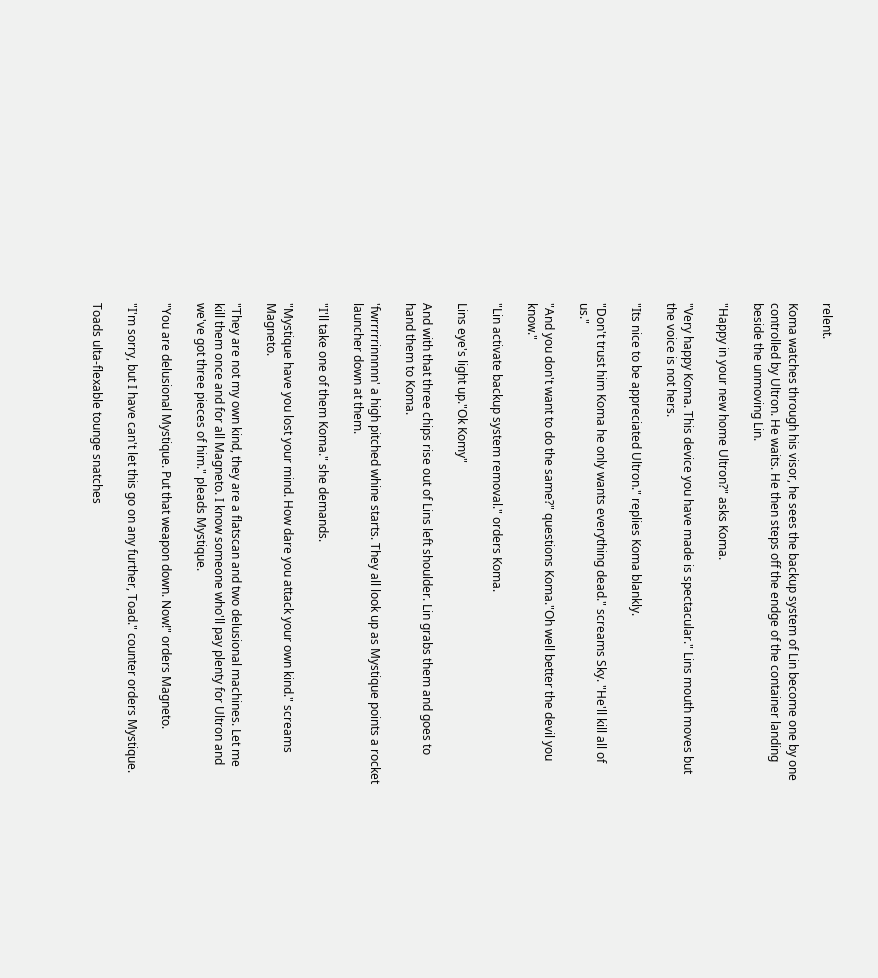relent.

Koma watches through his visor, he sees the backup system of Lin become one by one controlled by Ultron. He waits. He then steps off the endge of the container landing beside the unmoving Lin.

"Happy in your new home Ultron?" asks Koma.

"Very happy Koma. This device you have made is spectacular." Lins mouth moves but the voice is not hers.

"Its nice to be appreciated Ultron." replies Koma blankly.

"Don't trust him Koma he only wants everything dead." screams Sky. "He'll kill all of us."

"And you don't want to do the same?" questions Koma."Oh well better the devil you know."

"Lin activate backup system removal." orders Koma.

Lins eye's light up."Ok Komy"

And with that three chips rise out of Lins left shoulder. Lin grabs them and goes to hand them to Koma.

'fwrrrrrinnnnn' a high pitched whine starts. They all look up as Mystique points a rocket launcher down at them.

"I'll take one of them Koma." she demands.

"Mystique have you lost your mind. How dare you attack your own kind." screams Magneto.

"They are not my own kind, they are a flatscan and two delusional machines. Let me kill them once and for all Magneto. I know someone who'll pay plenty for Ultron and we've got three pieces of him." pleads Mystique.

"You are delusional Mystique. Put that weapon down. Now!" orders Magneto.

"I'm sorry, but I have can't let this go on any further, Toad." counter orders Mystique.

Toads ulta-flexable tounge snatches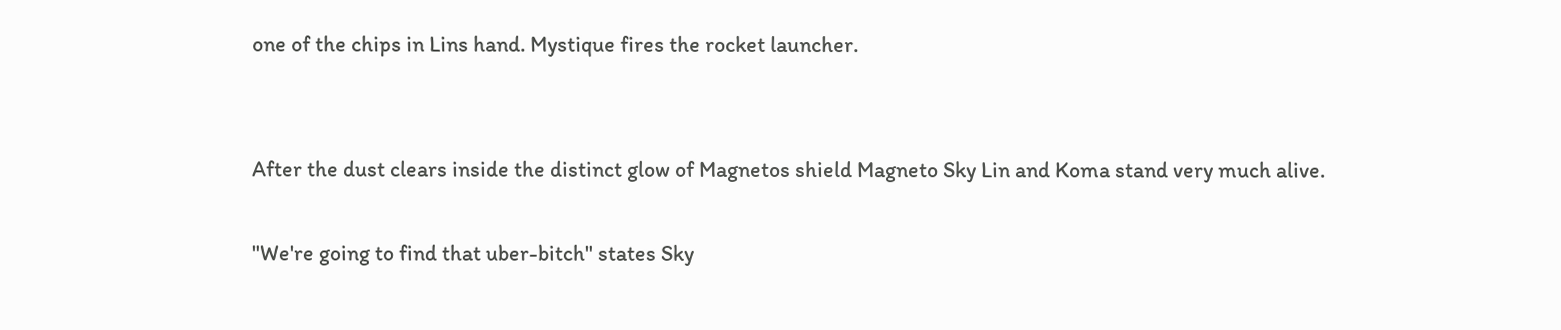one of the chips in Lins hand. Mystique fires the rocket launcher.


After the dust clears inside the distinct glow of Magnetos shield Magneto Sky Lin and Koma stand very much alive.

"We're going to find that uber-bitch" states Sky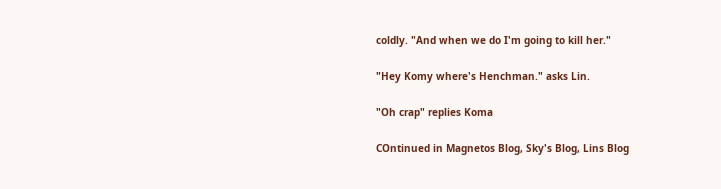coldly. "And when we do I'm going to kill her."

"Hey Komy where's Henchman." asks Lin.

"Oh crap" replies Koma

COntinued in Magnetos Blog, Sky's Blog, Lins Blog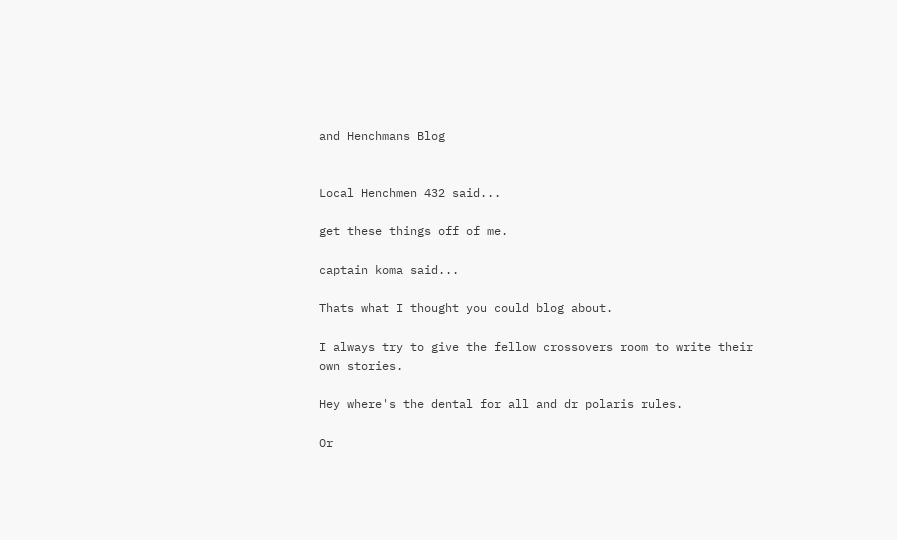and Henchmans Blog


Local Henchmen 432 said...

get these things off of me.

captain koma said...

Thats what I thought you could blog about.

I always try to give the fellow crossovers room to write their own stories.

Hey where's the dental for all and dr polaris rules.

Or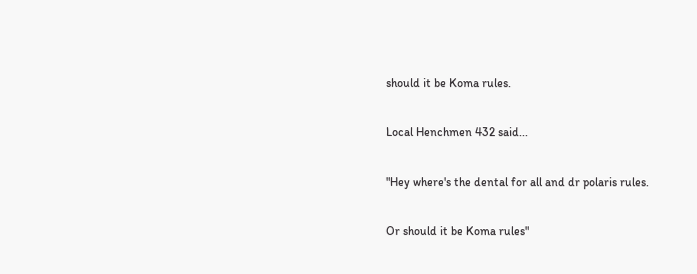should it be Koma rules.

Local Henchmen 432 said...

"Hey where's the dental for all and dr polaris rules.

Or should it be Koma rules"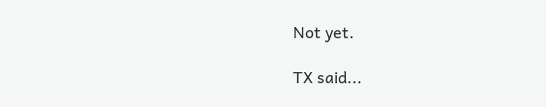Not yet.

TX said...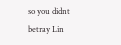so you didnt betray Lin